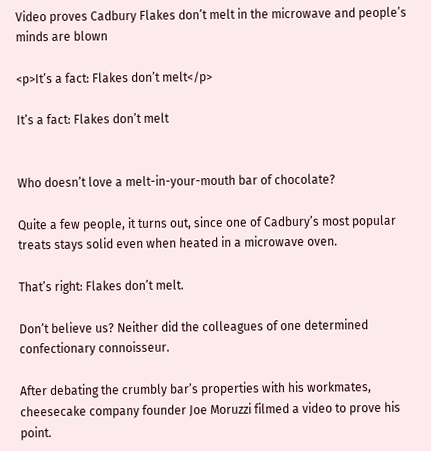Video proves Cadbury Flakes don’t melt in the microwave and people’s minds are blown

<p>It’s a fact: Flakes don’t melt</p>

It’s a fact: Flakes don’t melt


Who doesn’t love a melt-in-your-mouth bar of chocolate?

Quite a few people, it turns out, since one of Cadbury’s most popular treats stays solid even when heated in a microwave oven.

That’s right: Flakes don’t melt.

Don’t believe us? Neither did the colleagues of one determined confectionary connoisseur.

After debating the crumbly bar’s properties with his workmates, cheesecake company founder Joe Moruzzi filmed a video to prove his point.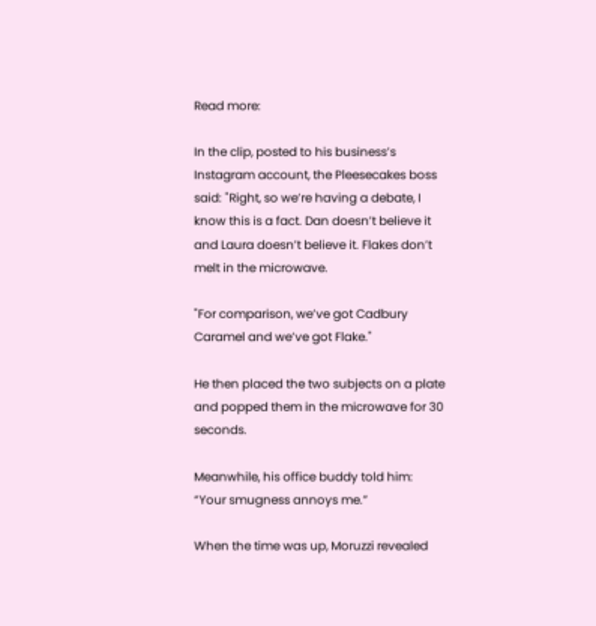Read more:

In the clip, posted to his business’s Instagram account, the Pleesecakes boss said: "Right, so we’re having a debate, I know this is a fact. Dan doesn’t believe it and Laura doesn’t believe it. Flakes don’t melt in the microwave.

"For comparison, we’ve got Cadbury Caramel and we’ve got Flake."

He then placed the two subjects on a plate and popped them in the microwave for 30 seconds.

Meanwhile, his office buddy told him: “Your smugness annoys me.”

When the time was up, Moruzzi revealed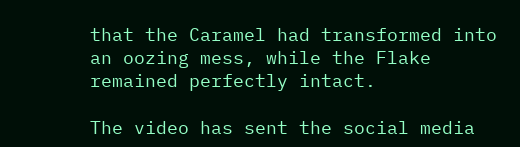that the Caramel had transformed into an oozing mess, while the Flake remained perfectly intact.

The video has sent the social media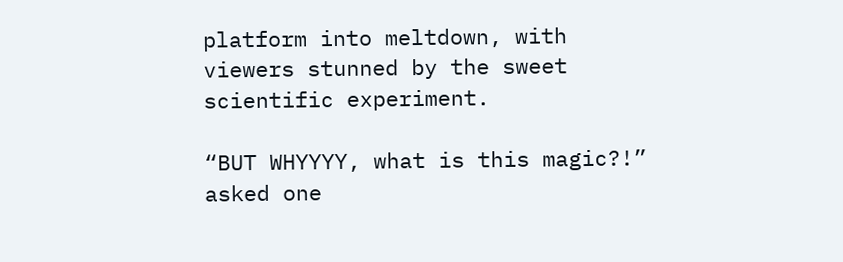platform into meltdown, with viewers stunned by the sweet scientific experiment.

“BUT WHYYYY, what is this magic?!” asked one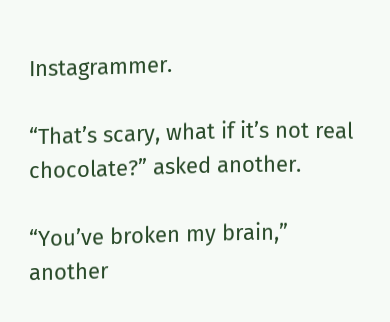Instagrammer.

“That’s scary, what if it’s not real chocolate?” asked another.

“You’ve broken my brain,” another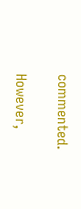commented.

However,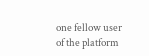one fellow user of the platform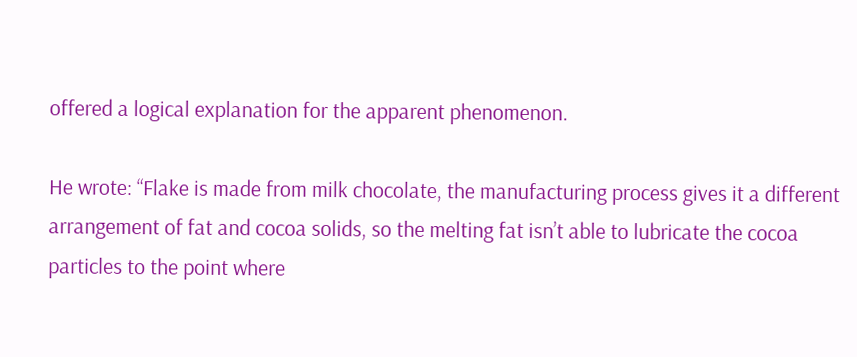offered a logical explanation for the apparent phenomenon.

He wrote: “Flake is made from milk chocolate, the manufacturing process gives it a different arrangement of fat and cocoa solids, so the melting fat isn’t able to lubricate the cocoa particles to the point where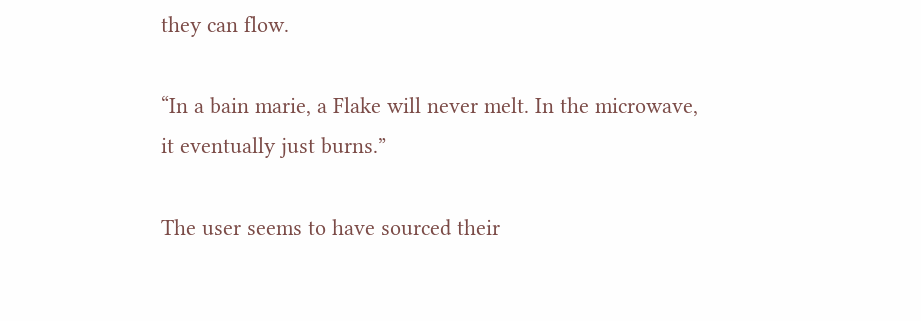they can flow.

“In a bain marie, a Flake will never melt. In the microwave, it eventually just burns.”

The user seems to have sourced their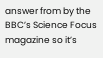answer from by the BBC’s Science Focus magazine so it’s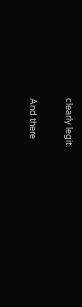clearly legit.

And there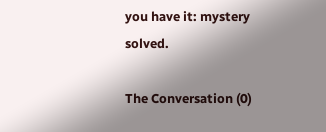you have it: mystery solved.

The Conversation (0)